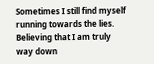Sometimes I still find myself running towards the lies. Believing that I am truly way down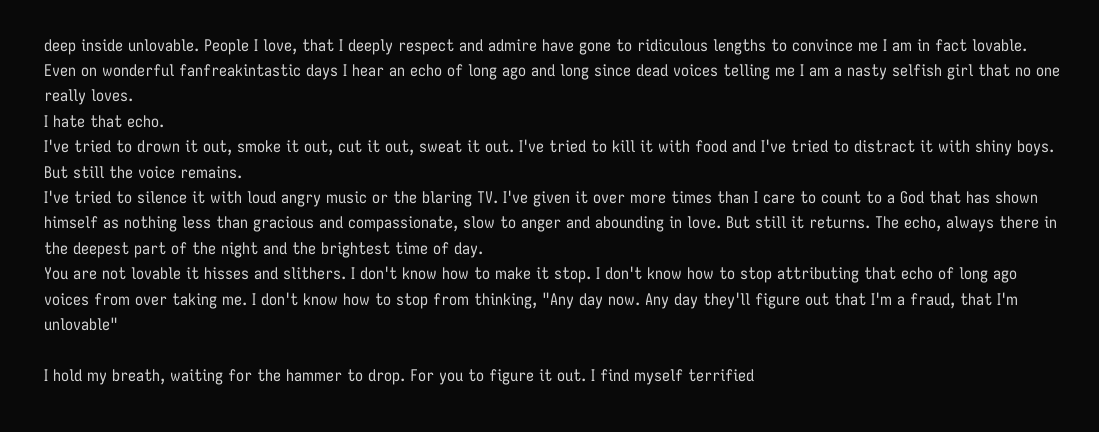deep inside unlovable. People I love, that I deeply respect and admire have gone to ridiculous lengths to convince me I am in fact lovable.
Even on wonderful fanfreakintastic days I hear an echo of long ago and long since dead voices telling me I am a nasty selfish girl that no one really loves.
I hate that echo.
I've tried to drown it out, smoke it out, cut it out, sweat it out. I've tried to kill it with food and I've tried to distract it with shiny boys. But still the voice remains.
I've tried to silence it with loud angry music or the blaring TV. I've given it over more times than I care to count to a God that has shown himself as nothing less than gracious and compassionate, slow to anger and abounding in love. But still it returns. The echo, always there in the deepest part of the night and the brightest time of day.
You are not lovable it hisses and slithers. I don't know how to make it stop. I don't know how to stop attributing that echo of long ago voices from over taking me. I don't know how to stop from thinking, "Any day now. Any day they'll figure out that I'm a fraud, that I'm unlovable"

I hold my breath, waiting for the hammer to drop. For you to figure it out. I find myself terrified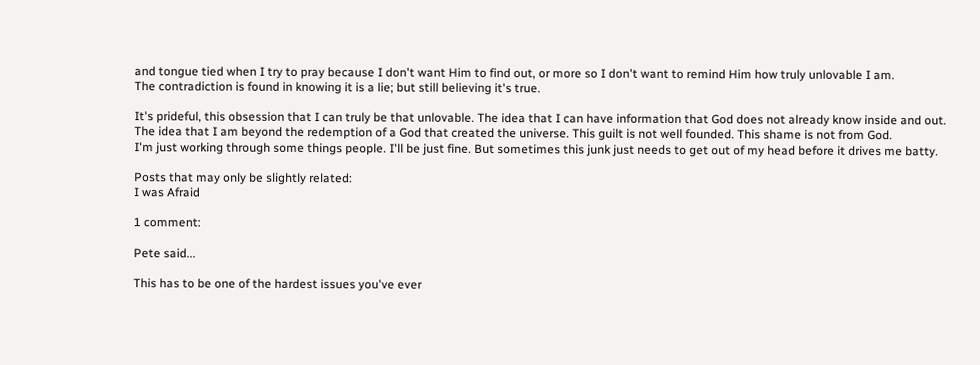and tongue tied when I try to pray because I don't want Him to find out, or more so I don't want to remind Him how truly unlovable I am.
The contradiction is found in knowing it is a lie; but still believing it's true.

It's prideful, this obsession that I can truly be that unlovable. The idea that I can have information that God does not already know inside and out. The idea that I am beyond the redemption of a God that created the universe. This guilt is not well founded. This shame is not from God.
I'm just working through some things people. I'll be just fine. But sometimes this junk just needs to get out of my head before it drives me batty.

Posts that may only be slightly related:
I was Afraid

1 comment:

Pete said...

This has to be one of the hardest issues you've ever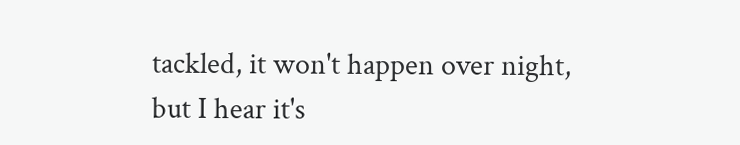tackled, it won't happen over night, but I hear it's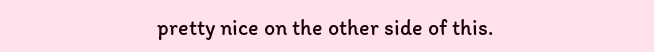pretty nice on the other side of this.